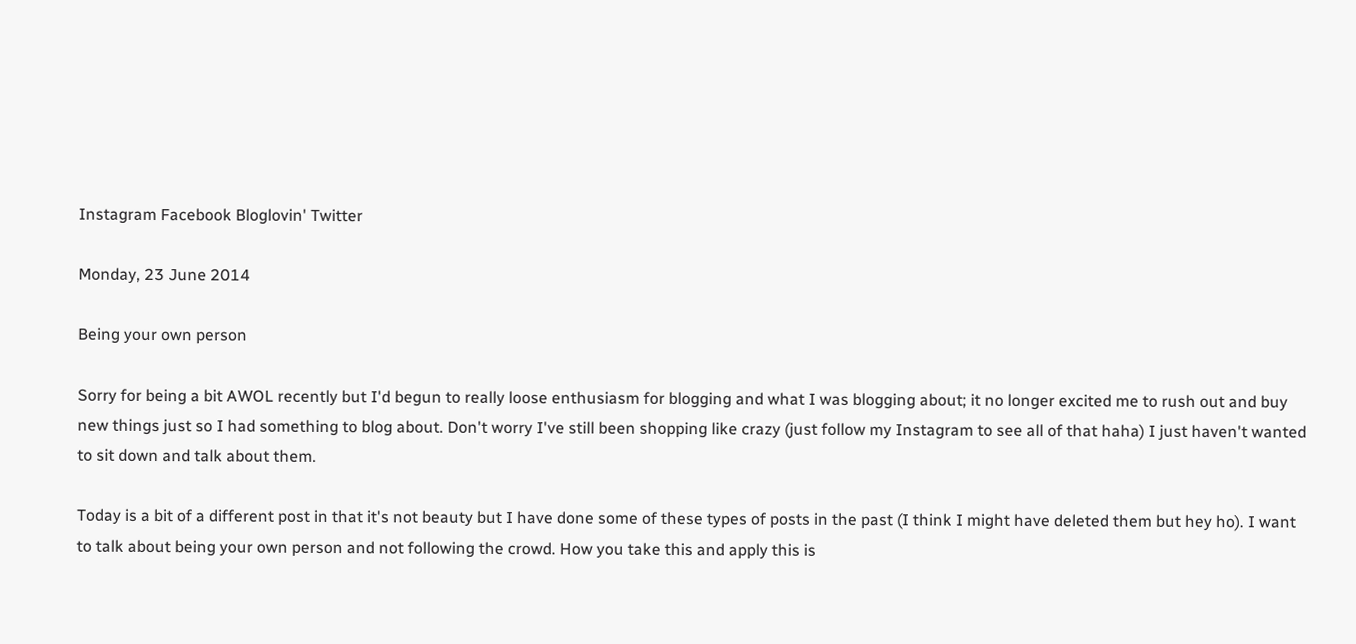Instagram Facebook Bloglovin' Twitter

Monday, 23 June 2014

Being your own person

Sorry for being a bit AWOL recently but I'd begun to really loose enthusiasm for blogging and what I was blogging about; it no longer excited me to rush out and buy new things just so I had something to blog about. Don't worry I've still been shopping like crazy (just follow my Instagram to see all of that haha) I just haven't wanted to sit down and talk about them.

Today is a bit of a different post in that it's not beauty but I have done some of these types of posts in the past (I think I might have deleted them but hey ho). I want to talk about being your own person and not following the crowd. How you take this and apply this is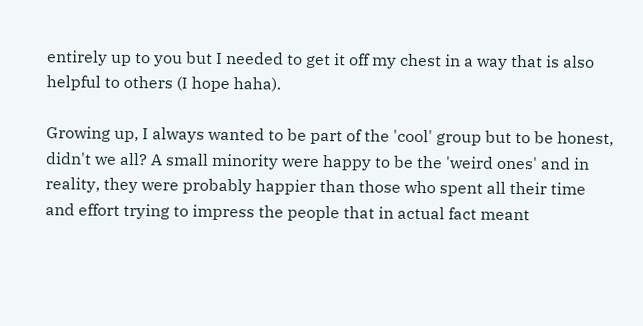entirely up to you but I needed to get it off my chest in a way that is also helpful to others (I hope haha).

Growing up, I always wanted to be part of the 'cool' group but to be honest, didn't we all? A small minority were happy to be the 'weird ones' and in reality, they were probably happier than those who spent all their time and effort trying to impress the people that in actual fact meant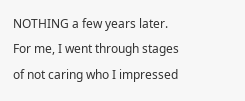NOTHING a few years later. For me, I went through stages of not caring who I impressed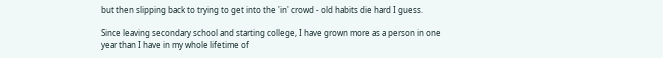but then slipping back to trying to get into the 'in' crowd - old habits die hard I guess.

Since leaving secondary school and starting college, I have grown more as a person in one year than I have in my whole lifetime of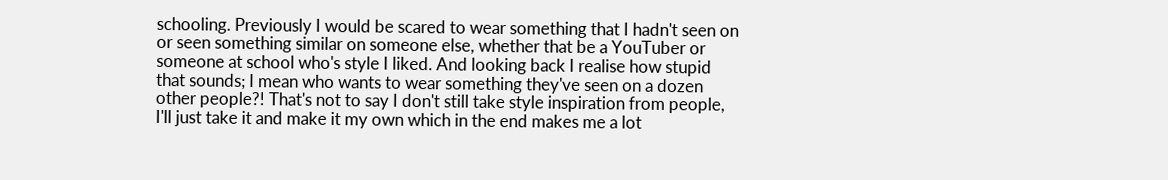schooling. Previously I would be scared to wear something that I hadn't seen on or seen something similar on someone else, whether that be a YouTuber or someone at school who's style I liked. And looking back I realise how stupid that sounds; I mean who wants to wear something they've seen on a dozen other people?! That's not to say I don't still take style inspiration from people, I'll just take it and make it my own which in the end makes me a lot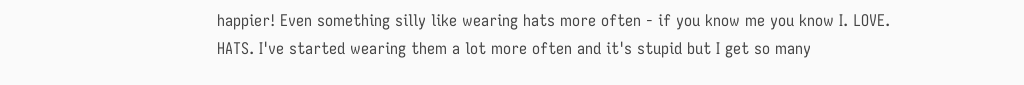happier! Even something silly like wearing hats more often - if you know me you know I. LOVE. HATS. I've started wearing them a lot more often and it's stupid but I get so many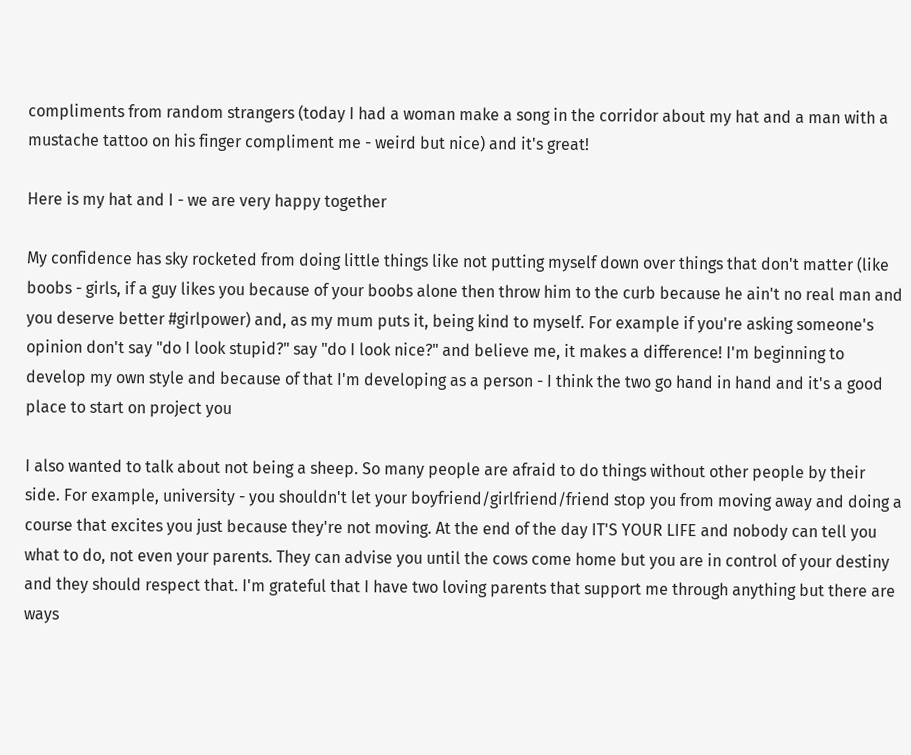compliments from random strangers (today I had a woman make a song in the corridor about my hat and a man with a mustache tattoo on his finger compliment me - weird but nice) and it's great!

Here is my hat and I - we are very happy together

My confidence has sky rocketed from doing little things like not putting myself down over things that don't matter (like boobs - girls, if a guy likes you because of your boobs alone then throw him to the curb because he ain't no real man and you deserve better #girlpower) and, as my mum puts it, being kind to myself. For example if you're asking someone's opinion don't say "do I look stupid?" say "do I look nice?" and believe me, it makes a difference! I'm beginning to develop my own style and because of that I'm developing as a person - I think the two go hand in hand and it's a good place to start on project you

I also wanted to talk about not being a sheep. So many people are afraid to do things without other people by their side. For example, university - you shouldn't let your boyfriend/girlfriend/friend stop you from moving away and doing a course that excites you just because they're not moving. At the end of the day IT'S YOUR LIFE and nobody can tell you what to do, not even your parents. They can advise you until the cows come home but you are in control of your destiny and they should respect that. I'm grateful that I have two loving parents that support me through anything but there are ways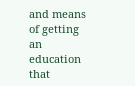and means of getting an education that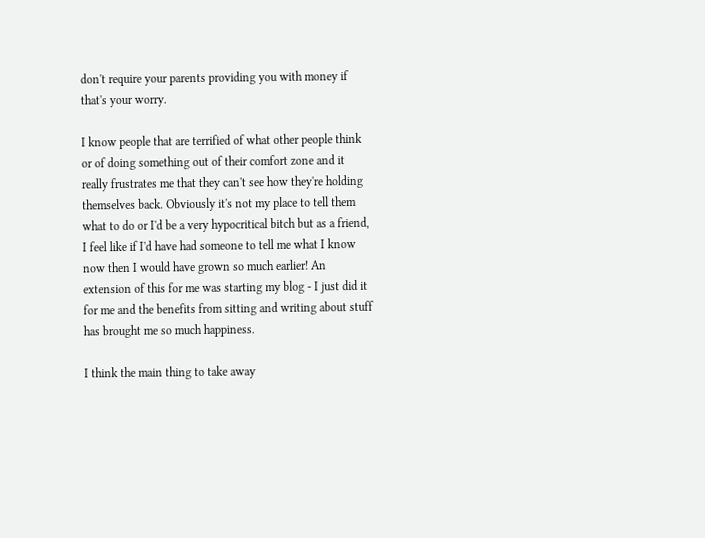don't require your parents providing you with money if that's your worry.

I know people that are terrified of what other people think or of doing something out of their comfort zone and it really frustrates me that they can't see how they're holding themselves back. Obviously it's not my place to tell them what to do or I'd be a very hypocritical bitch but as a friend, I feel like if I'd have had someone to tell me what I know now then I would have grown so much earlier! An extension of this for me was starting my blog - I just did it for me and the benefits from sitting and writing about stuff has brought me so much happiness.

I think the main thing to take away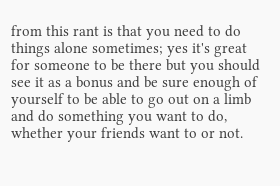from this rant is that you need to do things alone sometimes; yes it's great for someone to be there but you should see it as a bonus and be sure enough of yourself to be able to go out on a limb and do something you want to do, whether your friends want to or not.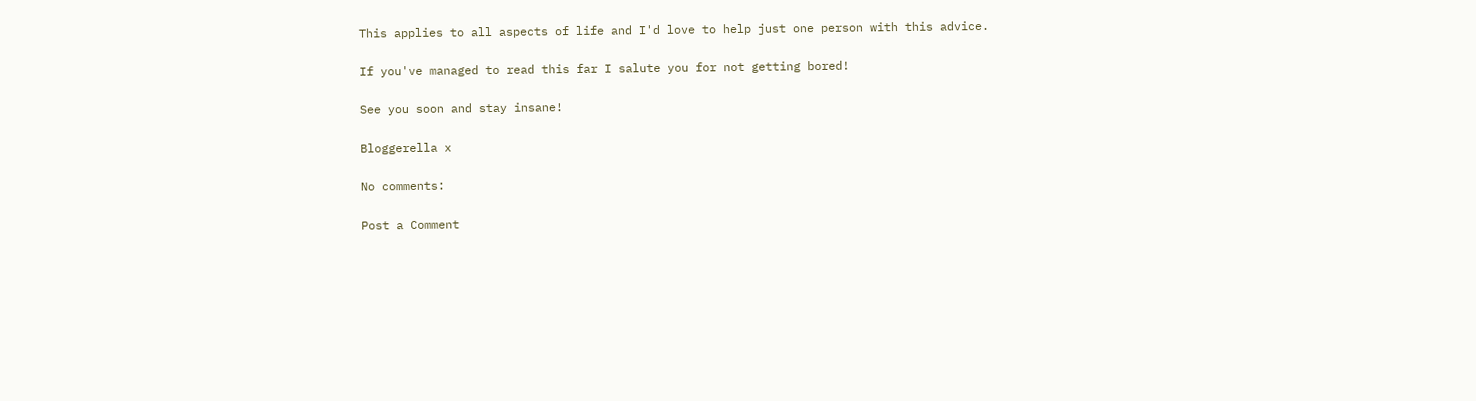This applies to all aspects of life and I'd love to help just one person with this advice.

If you've managed to read this far I salute you for not getting bored!

See you soon and stay insane!

Bloggerella x

No comments:

Post a Comment